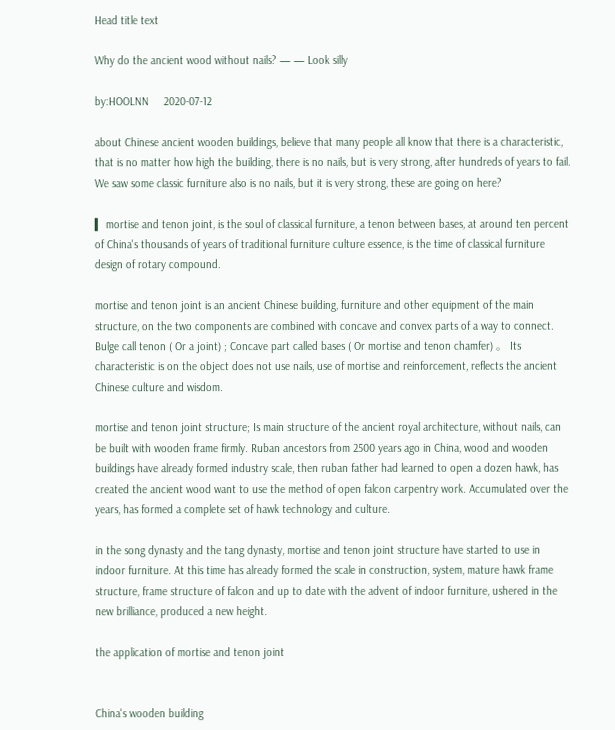Head title text

Why do the ancient wood without nails? — — Look silly

by:HOOLNN     2020-07-12

about Chinese ancient wooden buildings, believe that many people all know that there is a characteristic, that is no matter how high the building, there is no nails, but is very strong, after hundreds of years to fail. We saw some classic furniture also is no nails, but it is very strong, these are going on here?

▍ mortise and tenon joint, is the soul of classical furniture, a tenon between bases, at around ten percent of China's thousands of years of traditional furniture culture essence, is the time of classical furniture design of rotary compound.

mortise and tenon joint is an ancient Chinese building, furniture and other equipment of the main structure, on the two components are combined with concave and convex parts of a way to connect. Bulge call tenon ( Or a joint) ; Concave part called bases ( Or mortise and tenon chamfer) 。 Its characteristic is on the object does not use nails, use of mortise and reinforcement, reflects the ancient Chinese culture and wisdom.

mortise and tenon joint structure; Is main structure of the ancient royal architecture, without nails, can be built with wooden frame firmly. Ruban ancestors from 2500 years ago in China, wood and wooden buildings have already formed industry scale, then ruban father had learned to open a dozen hawk, has created the ancient wood want to use the method of open falcon carpentry work. Accumulated over the years, has formed a complete set of hawk technology and culture.

in the song dynasty and the tang dynasty, mortise and tenon joint structure have started to use in indoor furniture. At this time has already formed the scale in construction, system, mature hawk frame structure, frame structure of falcon and up to date with the advent of indoor furniture, ushered in the new brilliance, produced a new height.

the application of mortise and tenon joint


China's wooden building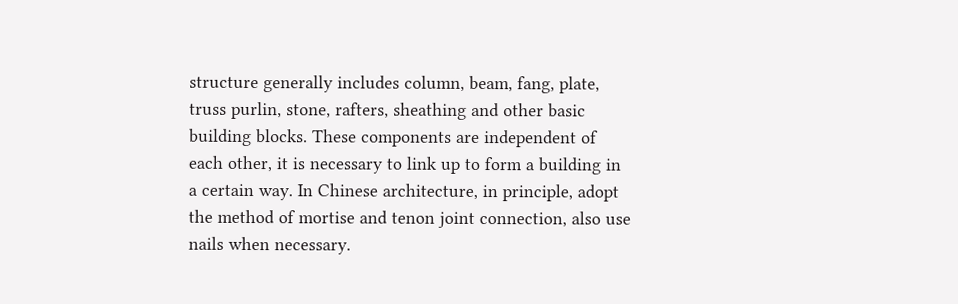structure generally includes column, beam, fang, plate, truss purlin, stone, rafters, sheathing and other basic building blocks. These components are independent of each other, it is necessary to link up to form a building in a certain way. In Chinese architecture, in principle, adopt the method of mortise and tenon joint connection, also use nails when necessary.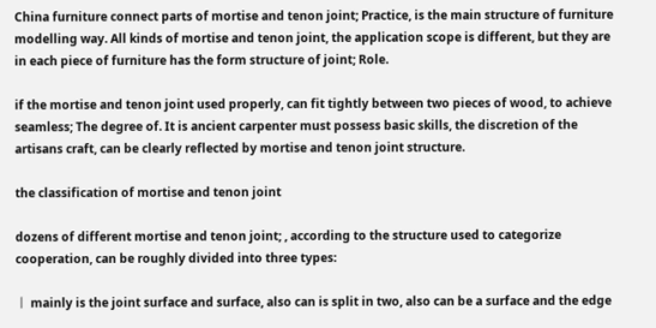China furniture connect parts of mortise and tenon joint; Practice, is the main structure of furniture modelling way. All kinds of mortise and tenon joint, the application scope is different, but they are in each piece of furniture has the form structure of joint; Role.

if the mortise and tenon joint used properly, can fit tightly between two pieces of wood, to achieve seamless; The degree of. It is ancient carpenter must possess basic skills, the discretion of the artisans craft, can be clearly reflected by mortise and tenon joint structure.

the classification of mortise and tenon joint

dozens of different mortise and tenon joint; , according to the structure used to categorize cooperation, can be roughly divided into three types:

丨 mainly is the joint surface and surface, also can is split in two, also can be a surface and the edge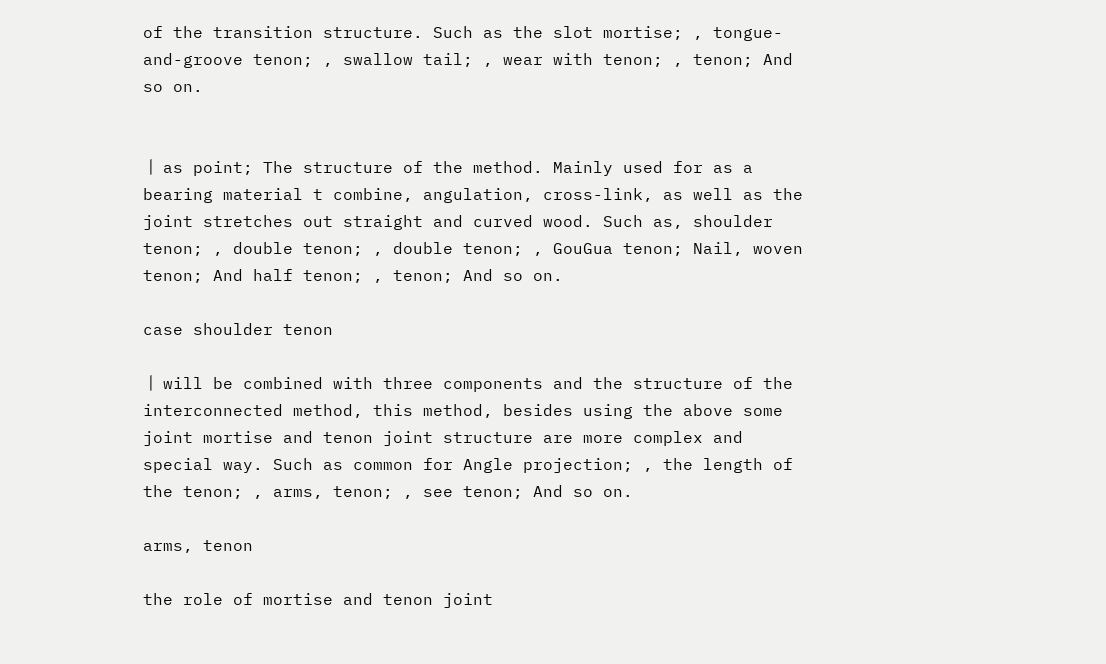of the transition structure. Such as the slot mortise; , tongue-and-groove tenon; , swallow tail; , wear with tenon; , tenon; And so on.


丨 as point; The structure of the method. Mainly used for as a bearing material t combine, angulation, cross-link, as well as the joint stretches out straight and curved wood. Such as, shoulder tenon; , double tenon; , double tenon; , GouGua tenon; Nail, woven tenon; And half tenon; , tenon; And so on.

case shoulder tenon

丨 will be combined with three components and the structure of the interconnected method, this method, besides using the above some joint mortise and tenon joint structure are more complex and special way. Such as common for Angle projection; , the length of the tenon; , arms, tenon; , see tenon; And so on.

arms, tenon

the role of mortise and tenon joint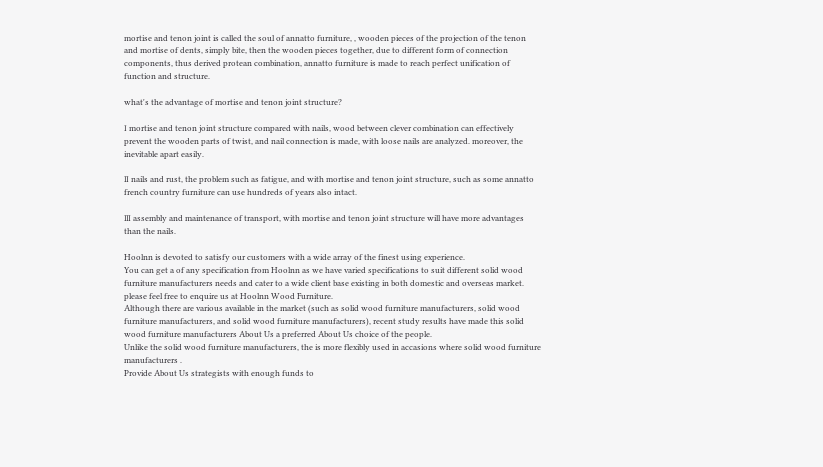mortise and tenon joint is called the soul of annatto furniture, , wooden pieces of the projection of the tenon and mortise of dents, simply bite, then the wooden pieces together, due to different form of connection components, thus derived protean combination, annatto furniture is made to reach perfect unification of function and structure.

what's the advantage of mortise and tenon joint structure?

Ⅰ mortise and tenon joint structure compared with nails, wood between clever combination can effectively prevent the wooden parts of twist, and nail connection is made, with loose nails are analyzed. moreover, the inevitable apart easily.

Ⅱ nails and rust, the problem such as fatigue, and with mortise and tenon joint structure, such as some annatto french country furniture can use hundreds of years also intact.

Ⅲ assembly and maintenance of transport, with mortise and tenon joint structure will have more advantages than the nails.

Hoolnn is devoted to satisfy our customers with a wide array of the finest using experience.
You can get a of any specification from Hoolnn as we have varied specifications to suit different solid wood furniture manufacturers needs and cater to a wide client base existing in both domestic and overseas market. please feel free to enquire us at Hoolnn Wood Furniture.
Although there are various available in the market (such as solid wood furniture manufacturers, solid wood furniture manufacturers, and solid wood furniture manufacturers), recent study results have made this solid wood furniture manufacturers About Us a preferred About Us choice of the people.
Unlike the solid wood furniture manufacturers, the is more flexibly used in accasions where solid wood furniture manufacturers .
Provide About Us strategists with enough funds to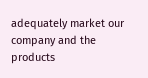adequately market our company and the products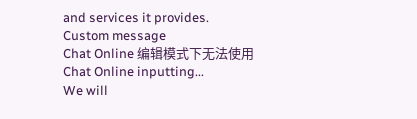and services it provides.
Custom message
Chat Online 编辑模式下无法使用
Chat Online inputting...
We will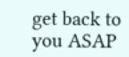get back to you ASAP